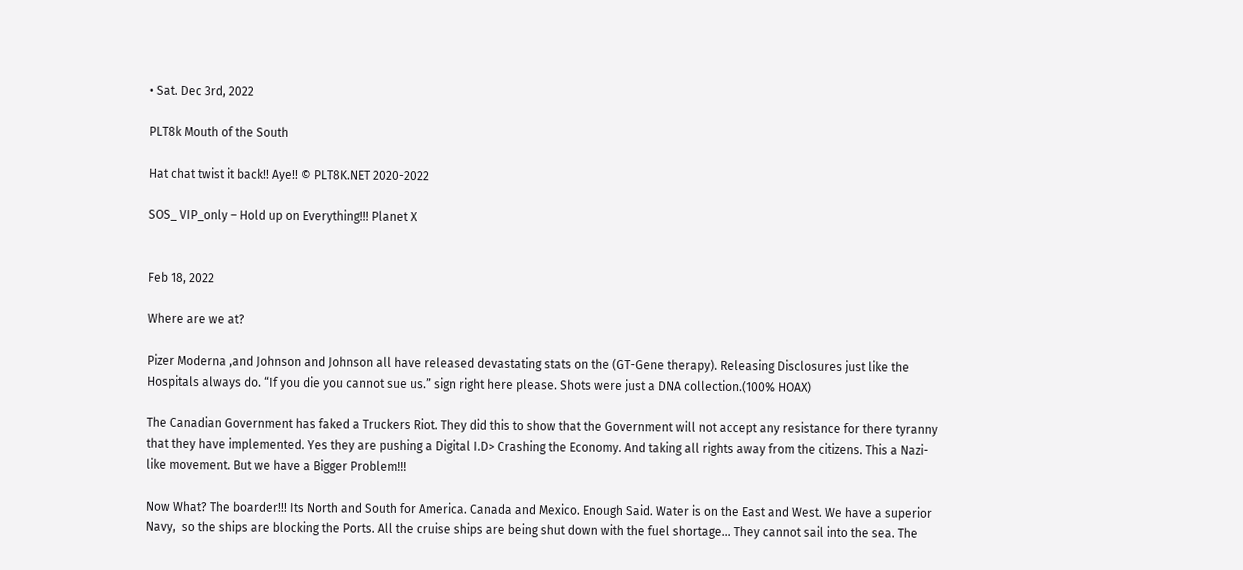• Sat. Dec 3rd, 2022

PLT8k Mouth of the South

Hat chat twist it back!! Aye!! © PLT8K.NET 2020-2022

SOS_ VIP_only – Hold up on Everything!!! Planet X


Feb 18, 2022

Where are we at?

Pizer Moderna ,and Johnson and Johnson all have released devastating stats on the (GT-Gene therapy). Releasing Disclosures just like the Hospitals always do. “If you die you cannot sue us.” sign right here please. Shots were just a DNA collection.(100% HOAX)

The Canadian Government has faked a Truckers Riot. They did this to show that the Government will not accept any resistance for there tyranny that they have implemented. Yes they are pushing a Digital I.D> Crashing the Economy. And taking all rights away from the citizens. This a Nazi-like movement. But we have a Bigger Problem!!!

Now What? The boarder!!! Its North and South for America. Canada and Mexico. Enough Said. Water is on the East and West. We have a superior Navy,  so the ships are blocking the Ports. All the cruise ships are being shut down with the fuel shortage… They cannot sail into the sea. The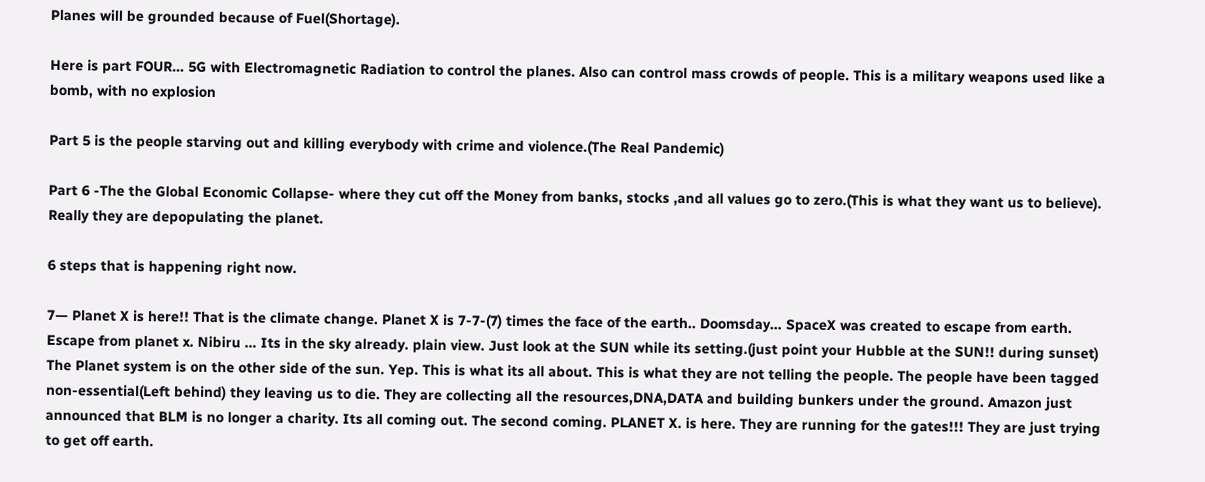Planes will be grounded because of Fuel(Shortage).

Here is part FOUR… 5G with Electromagnetic Radiation to control the planes. Also can control mass crowds of people. This is a military weapons used like a bomb, with no explosion

Part 5 is the people starving out and killing everybody with crime and violence.(The Real Pandemic)

Part 6 -The the Global Economic Collapse- where they cut off the Money from banks, stocks ,and all values go to zero.(This is what they want us to believe). Really they are depopulating the planet.

6 steps that is happening right now.

7— Planet X is here!! That is the climate change. Planet X is 7-7-(7) times the face of the earth.. Doomsday… SpaceX was created to escape from earth. Escape from planet x. Nibiru … Its in the sky already. plain view. Just look at the SUN while its setting.(just point your Hubble at the SUN!! during sunset) The Planet system is on the other side of the sun. Yep. This is what its all about. This is what they are not telling the people. The people have been tagged non-essential(Left behind) they leaving us to die. They are collecting all the resources,DNA,DATA and building bunkers under the ground. Amazon just announced that BLM is no longer a charity. Its all coming out. The second coming. PLANET X. is here. They are running for the gates!!! They are just trying to get off earth.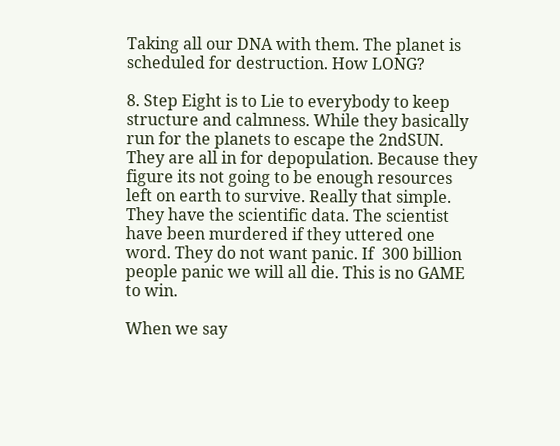Taking all our DNA with them. The planet is scheduled for destruction. How LONG?

8. Step Eight is to Lie to everybody to keep structure and calmness. While they basically run for the planets to escape the 2ndSUN. They are all in for depopulation. Because they figure its not going to be enough resources left on earth to survive. Really that simple. They have the scientific data. The scientist have been murdered if they uttered one word. They do not want panic. If  300 billion people panic we will all die. This is no GAME to win.

When we say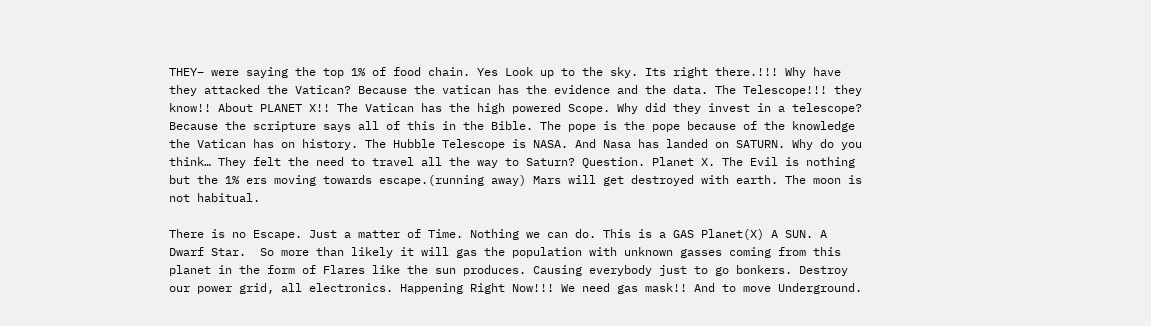THEY– were saying the top 1% of food chain. Yes Look up to the sky. Its right there.!!! Why have they attacked the Vatican? Because the vatican has the evidence and the data. The Telescope!!! they know!! About PLANET X!! The Vatican has the high powered Scope. Why did they invest in a telescope? Because the scripture says all of this in the Bible. The pope is the pope because of the knowledge the Vatican has on history. The Hubble Telescope is NASA. And Nasa has landed on SATURN. Why do you think… They felt the need to travel all the way to Saturn? Question. Planet X. The Evil is nothing but the 1% ers moving towards escape.(running away) Mars will get destroyed with earth. The moon is not habitual.

There is no Escape. Just a matter of Time. Nothing we can do. This is a GAS Planet(X) A SUN. A Dwarf Star.  So more than likely it will gas the population with unknown gasses coming from this planet in the form of Flares like the sun produces. Causing everybody just to go bonkers. Destroy our power grid, all electronics. Happening Right Now!!! We need gas mask!! And to move Underground.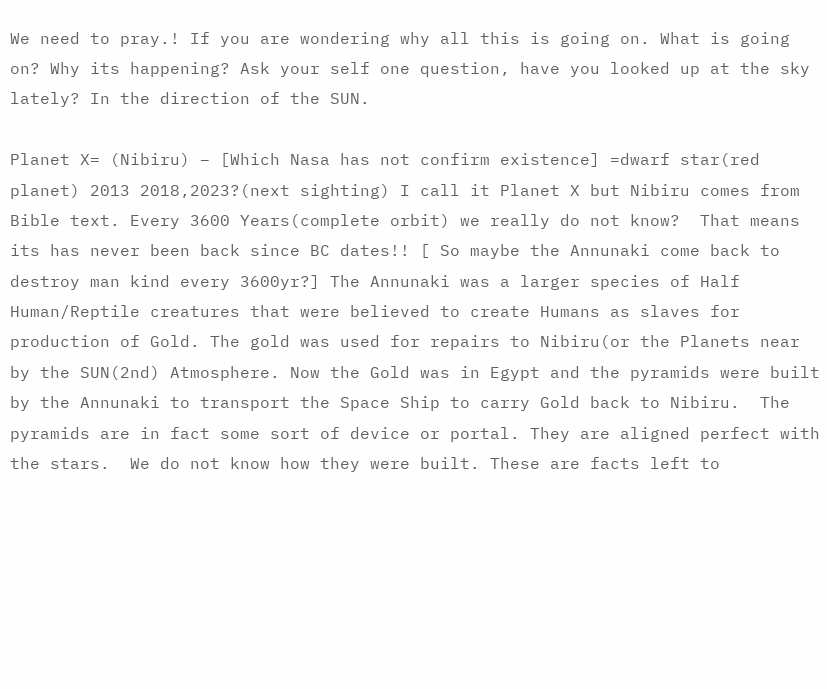We need to pray.! If you are wondering why all this is going on. What is going on? Why its happening? Ask your self one question, have you looked up at the sky lately? In the direction of the SUN.

Planet X= (Nibiru) – [Which Nasa has not confirm existence] =dwarf star(red planet) 2013 2018,2023?(next sighting) I call it Planet X but Nibiru comes from Bible text. Every 3600 Years(complete orbit) we really do not know?  That means its has never been back since BC dates!! [ So maybe the Annunaki come back to destroy man kind every 3600yr?] The Annunaki was a larger species of Half Human/Reptile creatures that were believed to create Humans as slaves for production of Gold. The gold was used for repairs to Nibiru(or the Planets near by the SUN(2nd) Atmosphere. Now the Gold was in Egypt and the pyramids were built by the Annunaki to transport the Space Ship to carry Gold back to Nibiru.  The pyramids are in fact some sort of device or portal. They are aligned perfect with the stars.  We do not know how they were built. These are facts left to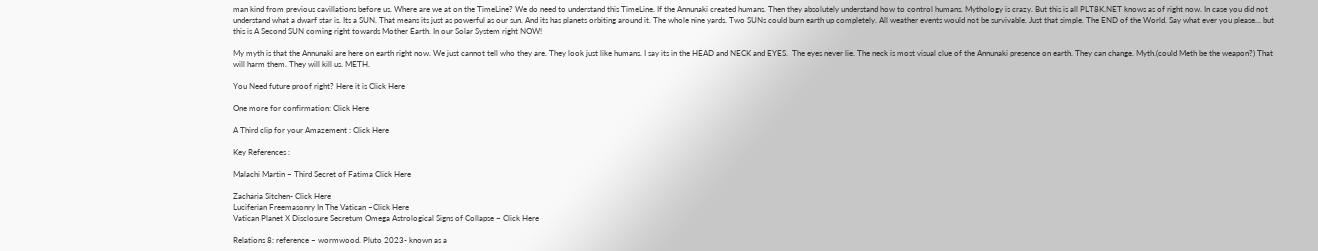man kind from previous cavillations before us. Where are we at on the TimeLine? We do need to understand this TimeLine. If the Annunaki created humans. Then they absolutely understand how to control humans. Mythology is crazy. But this is all PLT8K.NET knows as of right now. In case you did not understand what a dwarf star is. Its a SUN. That means its just as powerful as our sun. And its has planets orbiting around it. The whole nine yards. Two SUNs could burn earth up completely. All weather events would not be survivable. Just that simple. The END of the World. Say what ever you please… but this is A Second SUN coming right towards Mother Earth. In our Solar System right NOW!

My myth is that the Annunaki are here on earth right now. We just cannot tell who they are. They look just like humans. I say its in the HEAD and NECK and EYES.  The eyes never lie. The neck is most visual clue of the Annunaki presence on earth. They can change. Myth.(could Meth be the weapon?) That will harm them. They will kill us. METH.

You Need future proof right? Here it is Click Here

One more for confirmation: Click Here

A Third clip for your Amazement : Click Here

Key References :

Malachi Martin – Third Secret of Fatima Click Here

Zacharia Sitchen- Click Here
Luciferian Freemasonry In The Vatican –Click Here
Vatican Planet X Disclosure Secretum Omega Astrological Signs of Collapse – Click Here

Relations 8: reference – wormwood. Pluto 2023- known as a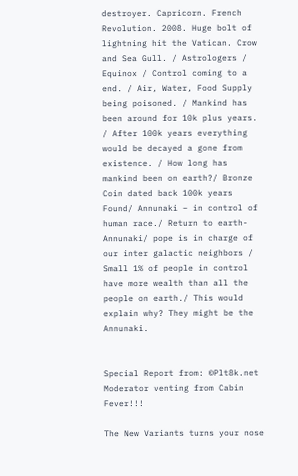destroyer. Capricorn. French Revolution. 2008. Huge bolt of lightning hit the Vatican. Crow and Sea Gull. / Astrologers / Equinox / Control coming to a end. / Air, Water, Food Supply being poisoned. / Mankind has been around for 10k plus years. / After 100k years everything would be decayed a gone from existence. / How long has mankind been on earth?/ Bronze Coin dated back 100k years Found/ Annunaki – in control of human race./ Return to earth-Annunaki/ pope is in charge of our inter galactic neighbors / Small 1% of people in control have more wealth than all the people on earth./ This would explain why? They might be the Annunaki.


Special Report from: ©Plt8k.net Moderator venting from Cabin Fever!!!

The New Variants turns your nose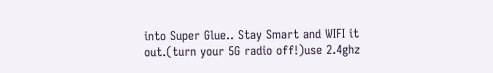into Super Glue.. Stay Smart and WIFI it out.(turn your 5G radio off!)use 2.4ghz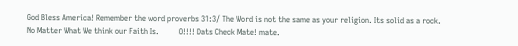God Bless America! Remember the word proverbs 31:3/ The Word is not the same as your religion. Its solid as a rock. No Matter What We think our Faith Is.          O!!!! Dats Check Mate! mate.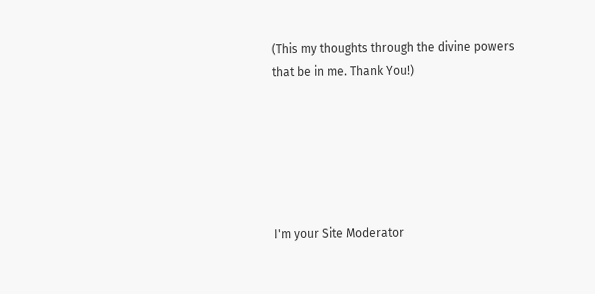(This my thoughts through the divine powers that be in me. Thank You!)






I'm your Site Moderator